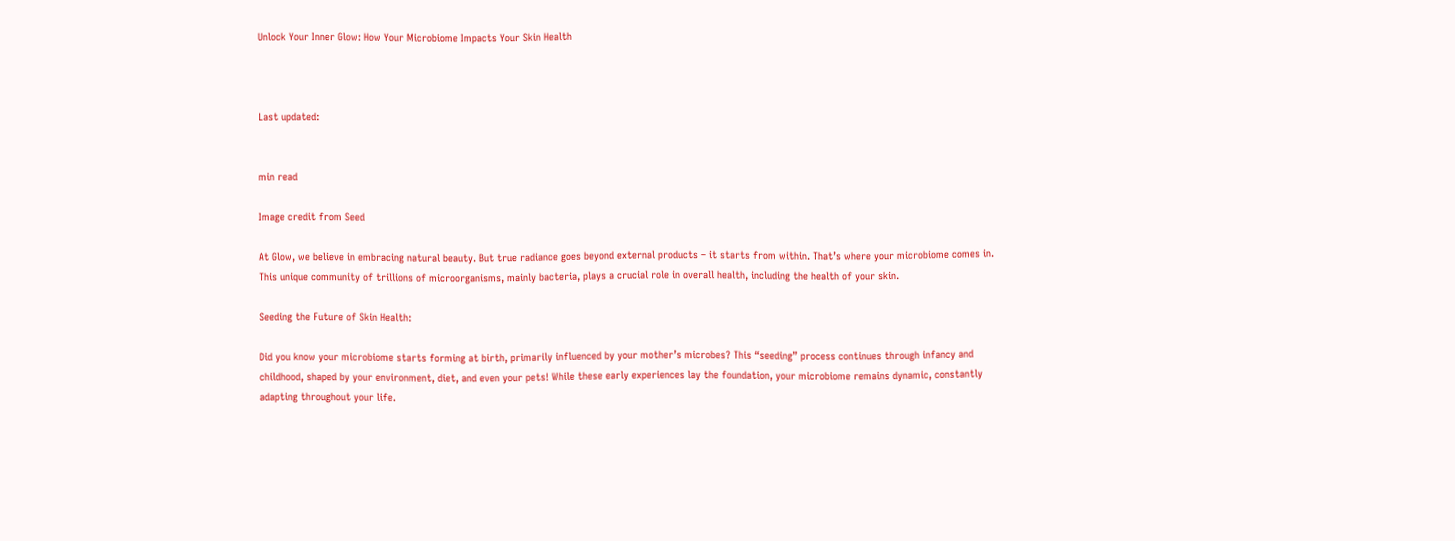Unlock Your Inner Glow: How Your Microbiome Impacts Your Skin Health



Last updated:


min read

Image credit from Seed

At Glow, we believe in embracing natural beauty. But true radiance goes beyond external products – it starts from within. That’s where your microbiome comes in. This unique community of trillions of microorganisms, mainly bacteria, plays a crucial role in overall health, including the health of your skin.

Seeding the Future of Skin Health:

Did you know your microbiome starts forming at birth, primarily influenced by your mother’s microbes? This “seeding” process continues through infancy and childhood, shaped by your environment, diet, and even your pets! While these early experiences lay the foundation, your microbiome remains dynamic, constantly adapting throughout your life.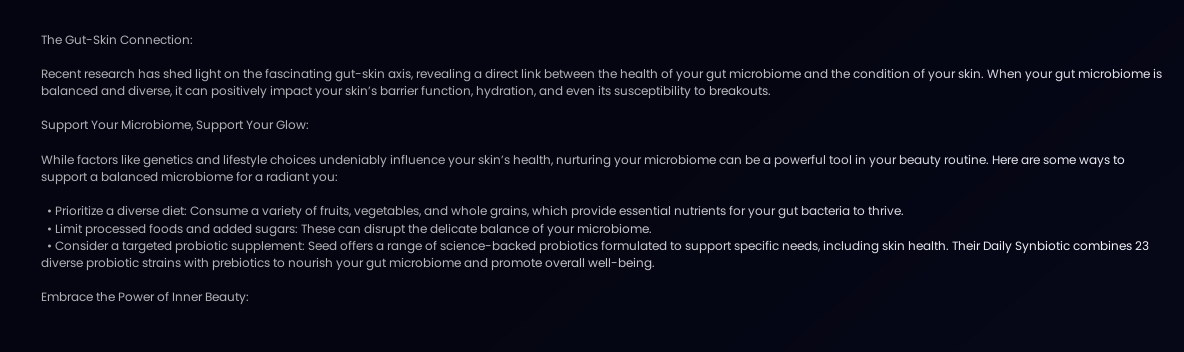The Gut-Skin Connection:

Recent research has shed light on the fascinating gut-skin axis, revealing a direct link between the health of your gut microbiome and the condition of your skin. When your gut microbiome is balanced and diverse, it can positively impact your skin’s barrier function, hydration, and even its susceptibility to breakouts.

Support Your Microbiome, Support Your Glow:

While factors like genetics and lifestyle choices undeniably influence your skin’s health, nurturing your microbiome can be a powerful tool in your beauty routine. Here are some ways to support a balanced microbiome for a radiant you:

  • Prioritize a diverse diet: Consume a variety of fruits, vegetables, and whole grains, which provide essential nutrients for your gut bacteria to thrive.
  • Limit processed foods and added sugars: These can disrupt the delicate balance of your microbiome.
  • Consider a targeted probiotic supplement: Seed offers a range of science-backed probiotics formulated to support specific needs, including skin health. Their Daily Synbiotic combines 23 diverse probiotic strains with prebiotics to nourish your gut microbiome and promote overall well-being.

Embrace the Power of Inner Beauty: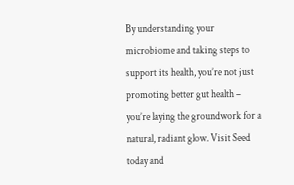By understanding your microbiome and taking steps to support its health, you’re not just promoting better gut health – you’re laying the groundwork for a natural, radiant glow. Visit Seed today and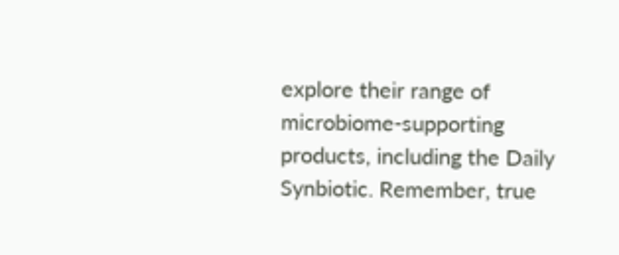explore their range of microbiome-supporting products, including the Daily Synbiotic. Remember, true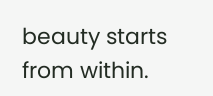beauty starts from within.